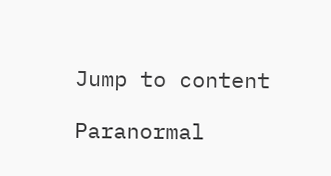Jump to content

Paranormal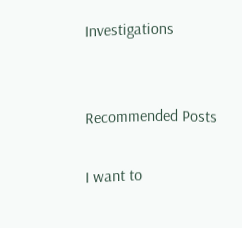Investigations


Recommended Posts

I want to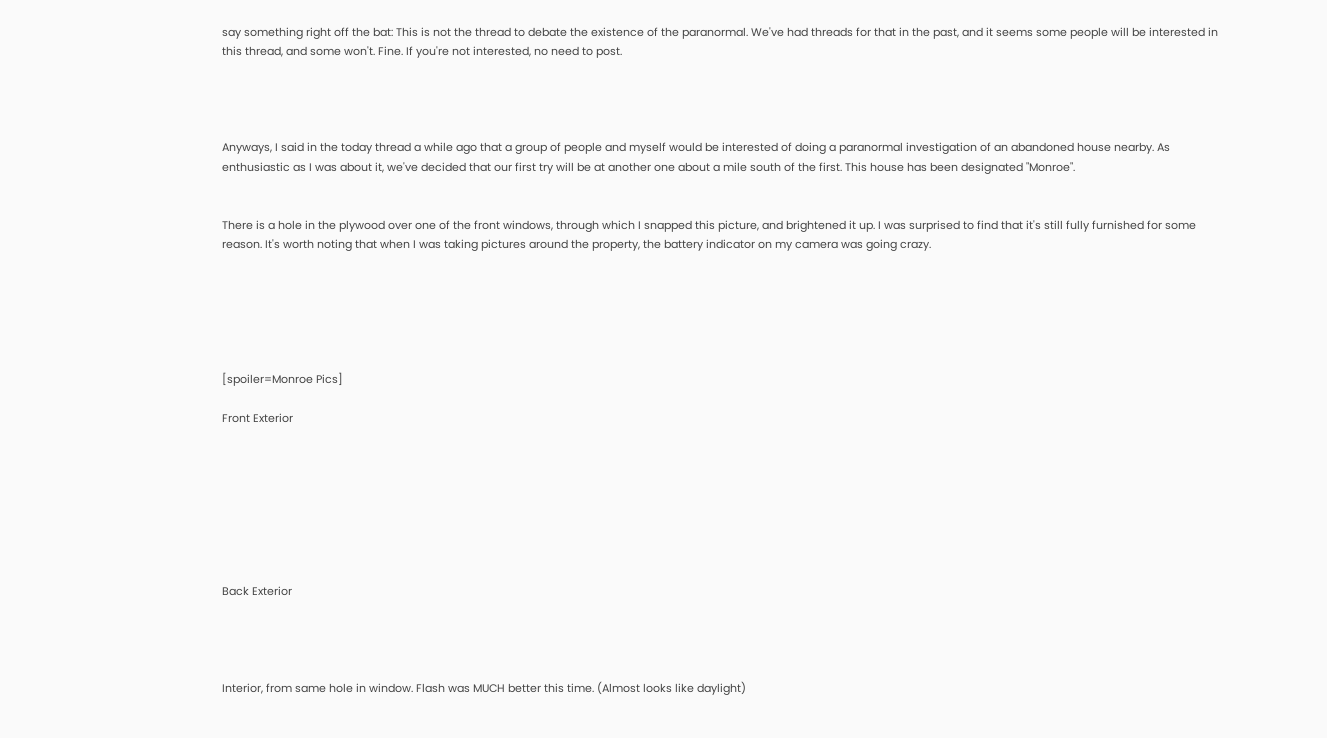say something right off the bat: This is not the thread to debate the existence of the paranormal. We've had threads for that in the past, and it seems some people will be interested in this thread, and some won't. Fine. If you're not interested, no need to post.




Anyways, I said in the today thread a while ago that a group of people and myself would be interested of doing a paranormal investigation of an abandoned house nearby. As enthusiastic as I was about it, we've decided that our first try will be at another one about a mile south of the first. This house has been designated "Monroe".


There is a hole in the plywood over one of the front windows, through which I snapped this picture, and brightened it up. I was surprised to find that it's still fully furnished for some reason. It's worth noting that when I was taking pictures around the property, the battery indicator on my camera was going crazy.






[spoiler=Monroe Pics]

Front Exterior








Back Exterior




Interior, from same hole in window. Flash was MUCH better this time. (Almost looks like daylight)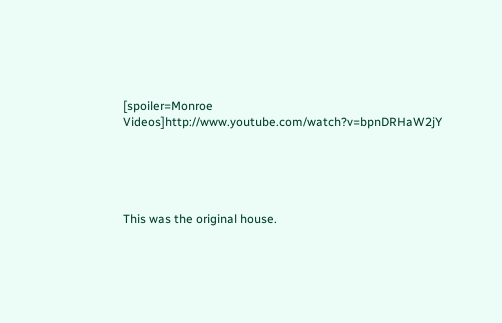[spoiler=Monroe Videos]http://www.youtube.com/watch?v=bpnDRHaW2jY





This was the original house.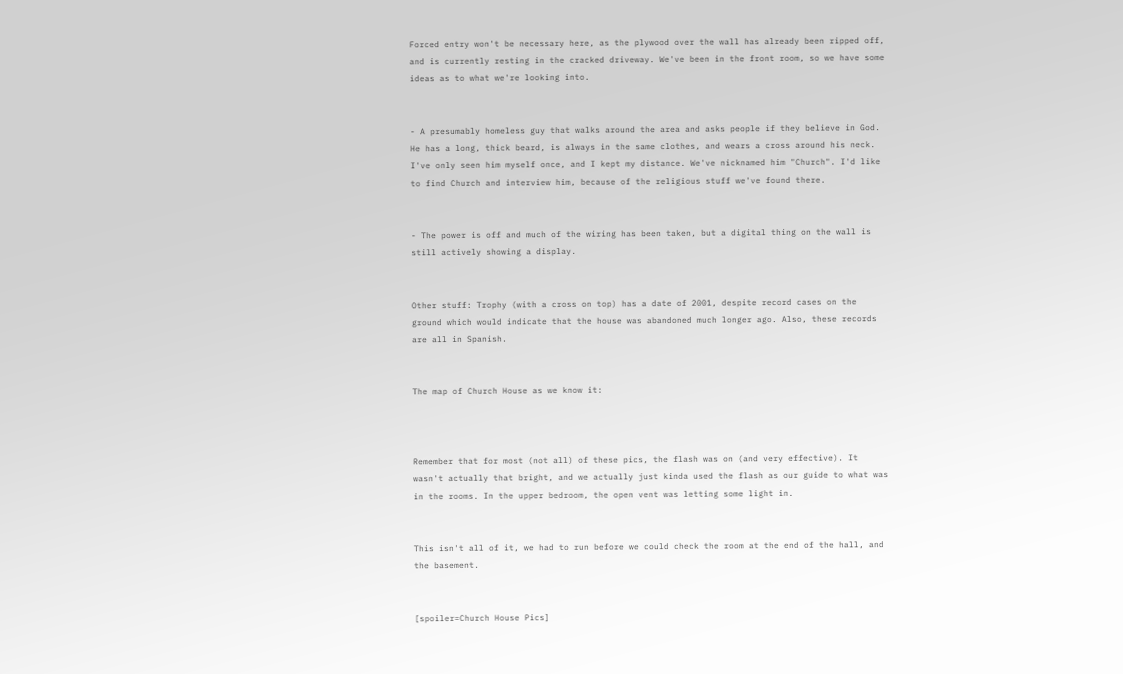Forced entry won't be necessary here, as the plywood over the wall has already been ripped off, and is currently resting in the cracked driveway. We've been in the front room, so we have some ideas as to what we're looking into.


- A presumably homeless guy that walks around the area and asks people if they believe in God. He has a long, thick beard, is always in the same clothes, and wears a cross around his neck. I've only seen him myself once, and I kept my distance. We've nicknamed him "Church". I'd like to find Church and interview him, because of the religious stuff we've found there.


- The power is off and much of the wiring has been taken, but a digital thing on the wall is still actively showing a display.


Other stuff: Trophy (with a cross on top) has a date of 2001, despite record cases on the ground which would indicate that the house was abandoned much longer ago. Also, these records are all in Spanish.


The map of Church House as we know it:



Remember that for most (not all) of these pics, the flash was on (and very effective). It wasn't actually that bright, and we actually just kinda used the flash as our guide to what was in the rooms. In the upper bedroom, the open vent was letting some light in.


This isn't all of it, we had to run before we could check the room at the end of the hall, and the basement.


[spoiler=Church House Pics]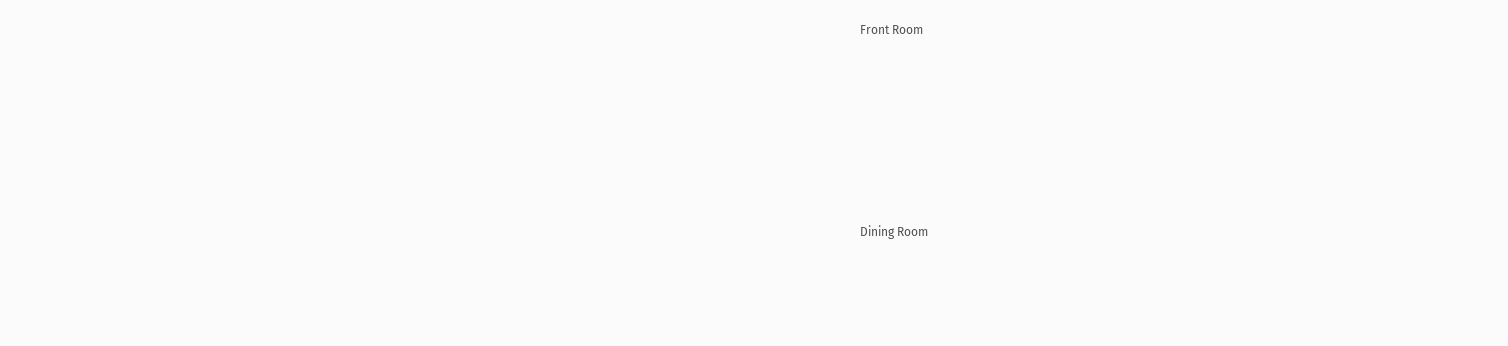Front Room










Dining Room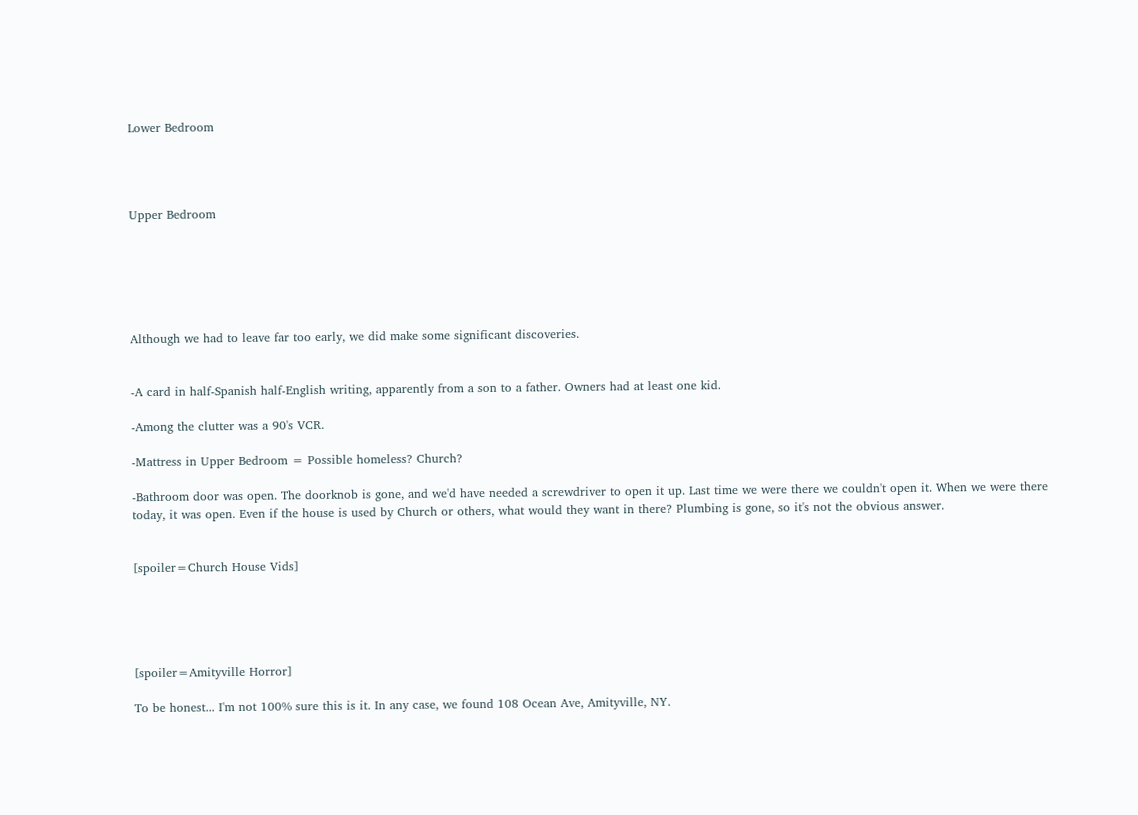Lower Bedroom




Upper Bedroom






Although we had to leave far too early, we did make some significant discoveries.


-A card in half-Spanish half-English writing, apparently from a son to a father. Owners had at least one kid.

-Among the clutter was a 90's VCR.

-Mattress in Upper Bedroom = Possible homeless? Church?

-Bathroom door was open. The doorknob is gone, and we'd have needed a screwdriver to open it up. Last time we were there we couldn't open it. When we were there today, it was open. Even if the house is used by Church or others, what would they want in there? Plumbing is gone, so it's not the obvious answer.


[spoiler=Church House Vids]





[spoiler=Amityville Horror]

To be honest... I'm not 100% sure this is it. In any case, we found 108 Ocean Ave, Amityville, NY.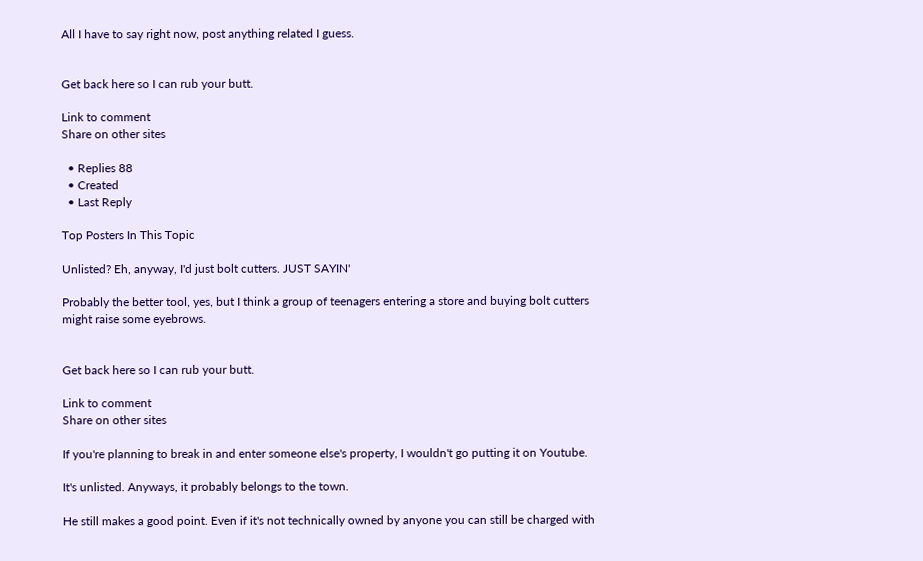All I have to say right now, post anything related I guess.


Get back here so I can rub your butt.

Link to comment
Share on other sites

  • Replies 88
  • Created
  • Last Reply

Top Posters In This Topic

Unlisted? Eh, anyway, I'd just bolt cutters. JUST SAYIN'

Probably the better tool, yes, but I think a group of teenagers entering a store and buying bolt cutters might raise some eyebrows.


Get back here so I can rub your butt.

Link to comment
Share on other sites

If you're planning to break in and enter someone else's property, I wouldn't go putting it on Youtube.

It's unlisted. Anyways, it probably belongs to the town.

He still makes a good point. Even if it's not technically owned by anyone you can still be charged with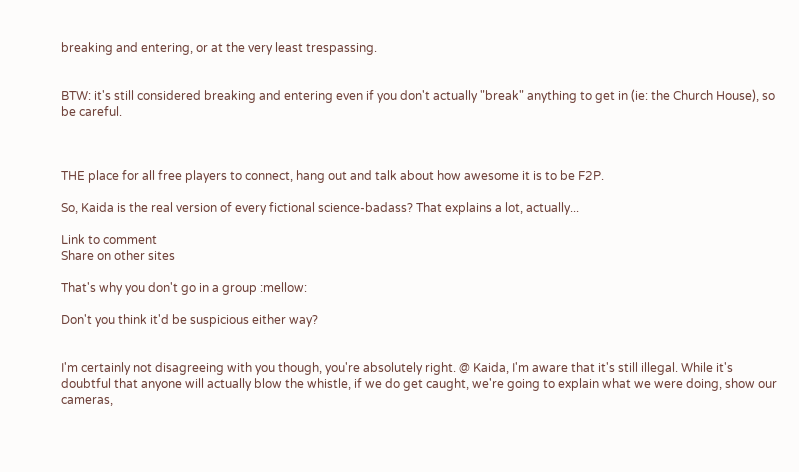breaking and entering, or at the very least trespassing.


BTW: it's still considered breaking and entering even if you don't actually "break" anything to get in (ie: the Church House), so be careful.



THE place for all free players to connect, hang out and talk about how awesome it is to be F2P.

So, Kaida is the real version of every fictional science-badass? That explains a lot, actually...

Link to comment
Share on other sites

That's why you don't go in a group :mellow:

Don't you think it'd be suspicious either way?


I'm certainly not disagreeing with you though, you're absolutely right. @ Kaida, I'm aware that it's still illegal. While it's doubtful that anyone will actually blow the whistle, if we do get caught, we're going to explain what we were doing, show our cameras,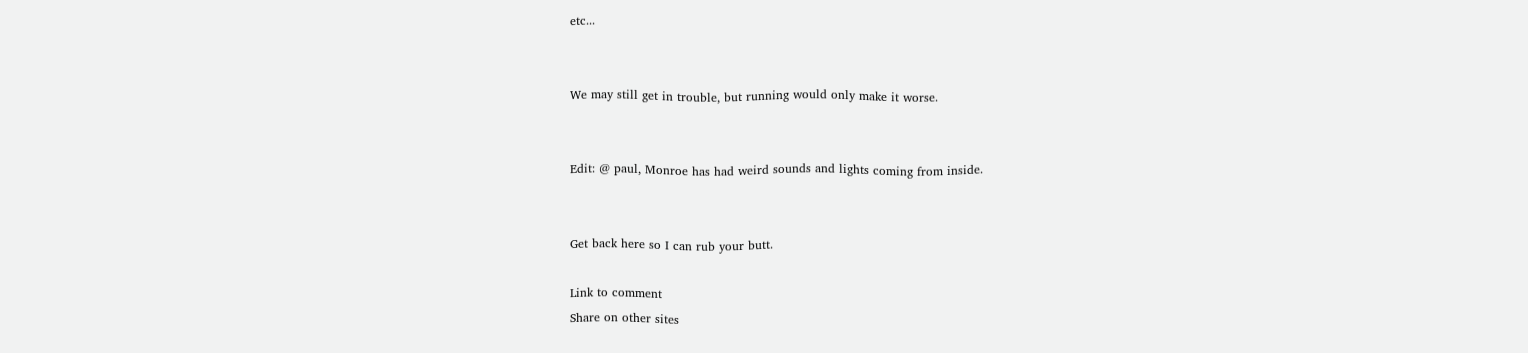etc...


We may still get in trouble, but running would only make it worse.


Edit: @ paul, Monroe has had weird sounds and lights coming from inside.


Get back here so I can rub your butt.

Link to comment
Share on other sites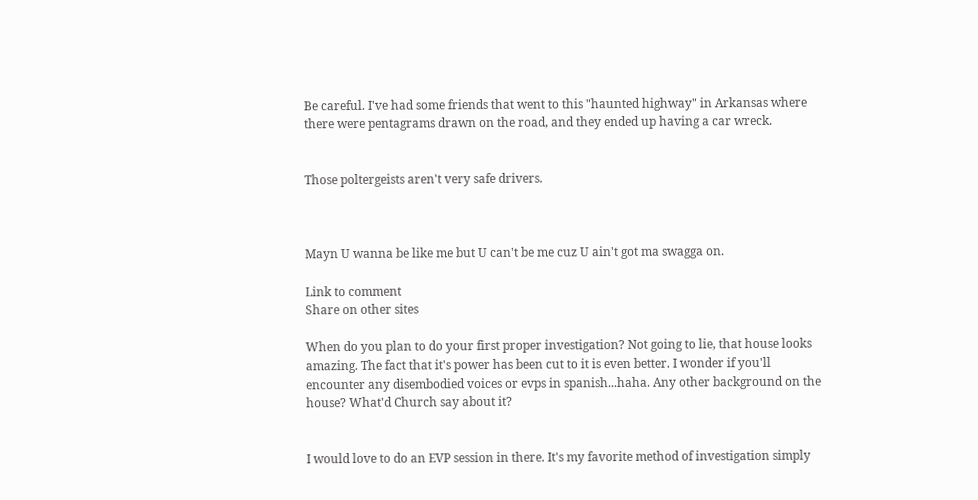Be careful. I've had some friends that went to this "haunted highway" in Arkansas where there were pentagrams drawn on the road, and they ended up having a car wreck.


Those poltergeists aren't very safe drivers.



Mayn U wanna be like me but U can't be me cuz U ain't got ma swagga on.

Link to comment
Share on other sites

When do you plan to do your first proper investigation? Not going to lie, that house looks amazing. The fact that it's power has been cut to it is even better. I wonder if you'll encounter any disembodied voices or evps in spanish...haha. Any other background on the house? What'd Church say about it?


I would love to do an EVP session in there. It's my favorite method of investigation simply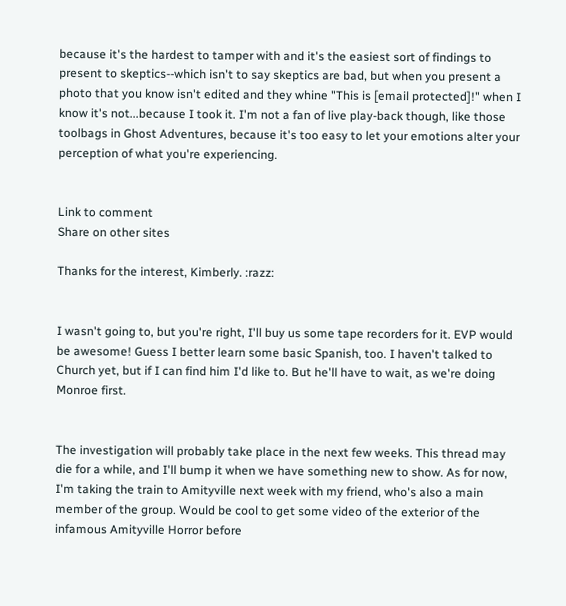because it's the hardest to tamper with and it's the easiest sort of findings to present to skeptics--which isn't to say skeptics are bad, but when you present a photo that you know isn't edited and they whine "This is [email protected]!" when I know it's not...because I took it. I'm not a fan of live play-back though, like those toolbags in Ghost Adventures, because it's too easy to let your emotions alter your perception of what you're experiencing.


Link to comment
Share on other sites

Thanks for the interest, Kimberly. :razz:


I wasn't going to, but you're right, I'll buy us some tape recorders for it. EVP would be awesome! Guess I better learn some basic Spanish, too. I haven't talked to Church yet, but if I can find him I'd like to. But he'll have to wait, as we're doing Monroe first.


The investigation will probably take place in the next few weeks. This thread may die for a while, and I'll bump it when we have something new to show. As for now, I'm taking the train to Amityville next week with my friend, who's also a main member of the group. Would be cool to get some video of the exterior of the infamous Amityville Horror before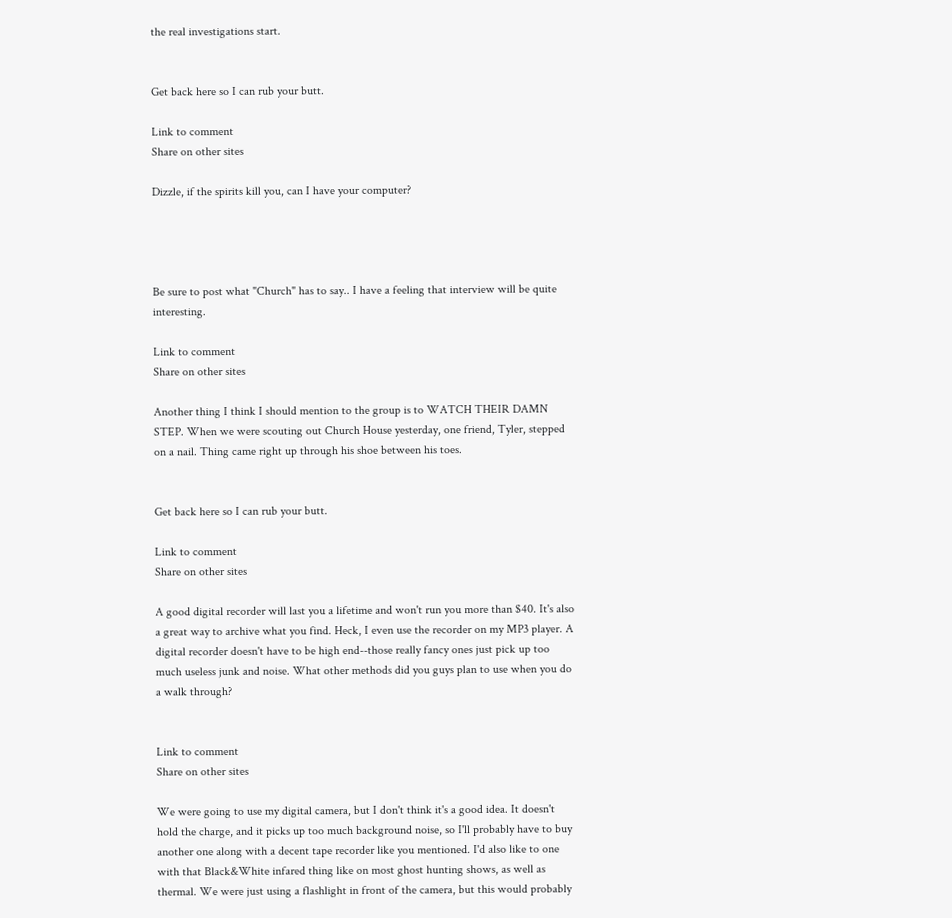the real investigations start.


Get back here so I can rub your butt.

Link to comment
Share on other sites

Dizzle, if the spirits kill you, can I have your computer?




Be sure to post what "Church" has to say.. I have a feeling that interview will be quite interesting.

Link to comment
Share on other sites

Another thing I think I should mention to the group is to WATCH THEIR DAMN STEP. When we were scouting out Church House yesterday, one friend, Tyler, stepped on a nail. Thing came right up through his shoe between his toes.


Get back here so I can rub your butt.

Link to comment
Share on other sites

A good digital recorder will last you a lifetime and won't run you more than $40. It's also a great way to archive what you find. Heck, I even use the recorder on my MP3 player. A digital recorder doesn't have to be high end--those really fancy ones just pick up too much useless junk and noise. What other methods did you guys plan to use when you do a walk through?


Link to comment
Share on other sites

We were going to use my digital camera, but I don't think it's a good idea. It doesn't hold the charge, and it picks up too much background noise, so I'll probably have to buy another one along with a decent tape recorder like you mentioned. I'd also like to one with that Black&White infared thing like on most ghost hunting shows, as well as thermal. We were just using a flashlight in front of the camera, but this would probably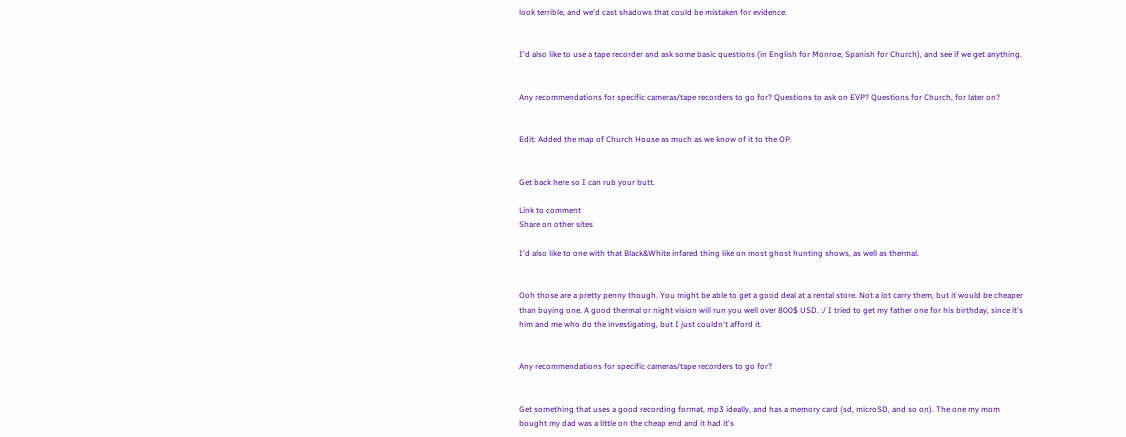look terrible, and we'd cast shadows that could be mistaken for evidence.


I'd also like to use a tape recorder and ask some basic questions (in English for Monroe, Spanish for Church), and see if we get anything.


Any recommendations for specific cameras/tape recorders to go for? Questions to ask on EVP? Questions for Church, for later on?


Edit: Added the map of Church House as much as we know of it to the OP.


Get back here so I can rub your butt.

Link to comment
Share on other sites

I'd also like to one with that Black&White infared thing like on most ghost hunting shows, as well as thermal.


Ooh those are a pretty penny though. You might be able to get a good deal at a rental store. Not a lot carry them, but it would be cheaper than buying one. A good thermal or night vision will run you well over 800$ USD. :/ I tried to get my father one for his birthday, since it's him and me who do the investigating, but I just couldn't afford it.


Any recommendations for specific cameras/tape recorders to go for?


Get something that uses a good recording format, mp3 ideally, and has a memory card (sd, microSD, and so on). The one my mom bought my dad was a little on the cheap end and it had it's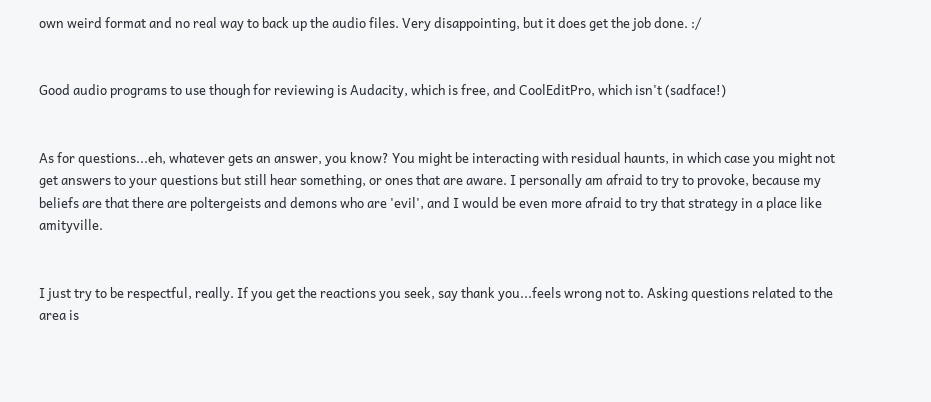own weird format and no real way to back up the audio files. Very disappointing, but it does get the job done. :/


Good audio programs to use though for reviewing is Audacity, which is free, and CoolEditPro, which isn't (sadface!)


As for questions...eh, whatever gets an answer, you know? You might be interacting with residual haunts, in which case you might not get answers to your questions but still hear something, or ones that are aware. I personally am afraid to try to provoke, because my beliefs are that there are poltergeists and demons who are 'evil', and I would be even more afraid to try that strategy in a place like amityville.


I just try to be respectful, really. If you get the reactions you seek, say thank you...feels wrong not to. Asking questions related to the area is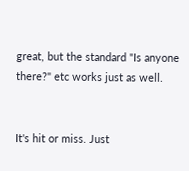great, but the standard "Is anyone there?" etc works just as well.


It's hit or miss. Just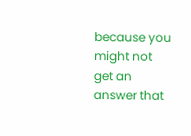because you might not get an answer that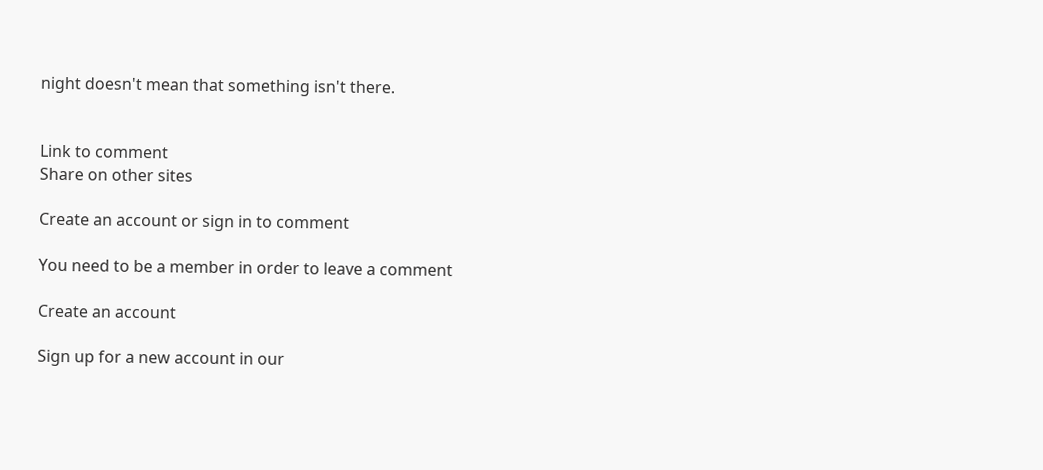night doesn't mean that something isn't there.


Link to comment
Share on other sites

Create an account or sign in to comment

You need to be a member in order to leave a comment

Create an account

Sign up for a new account in our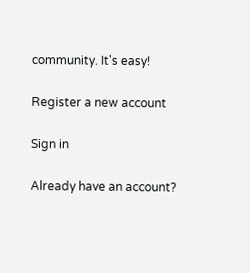community. It's easy!

Register a new account

Sign in

Already have an account?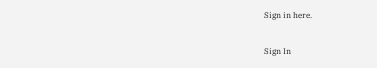Sign in here.

Sign In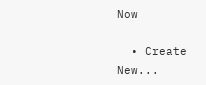Now

  • Create New...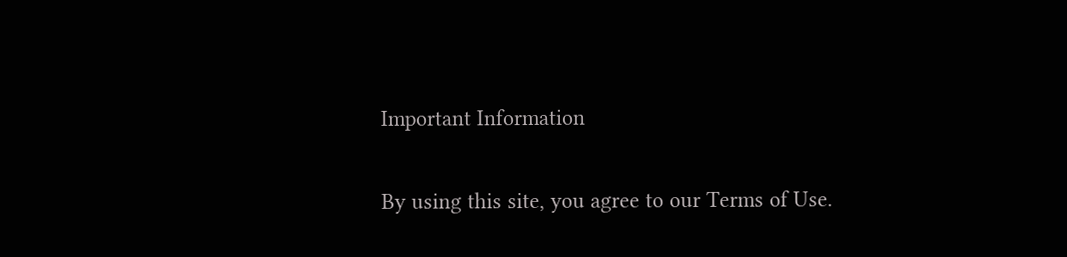Important Information

By using this site, you agree to our Terms of Use.